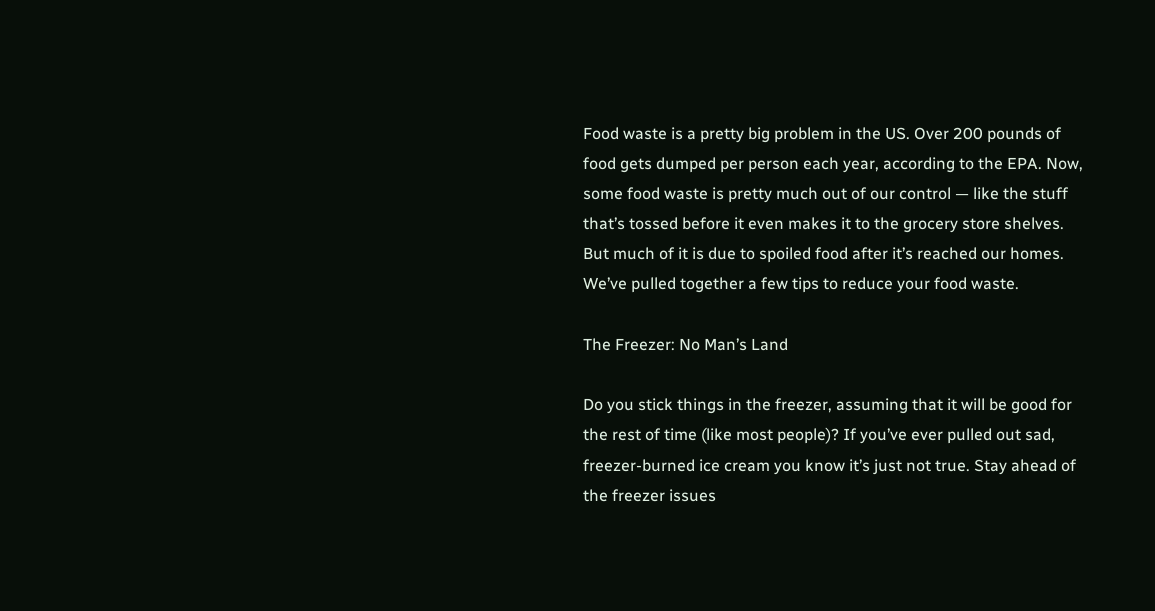Food waste is a pretty big problem in the US. Over 200 pounds of food gets dumped per person each year, according to the EPA. Now, some food waste is pretty much out of our control — like the stuff that’s tossed before it even makes it to the grocery store shelves. But much of it is due to spoiled food after it’s reached our homes. We’ve pulled together a few tips to reduce your food waste.

The Freezer: No Man’s Land

Do you stick things in the freezer, assuming that it will be good for the rest of time (like most people)? If you’ve ever pulled out sad, freezer-burned ice cream you know it’s just not true. Stay ahead of the freezer issues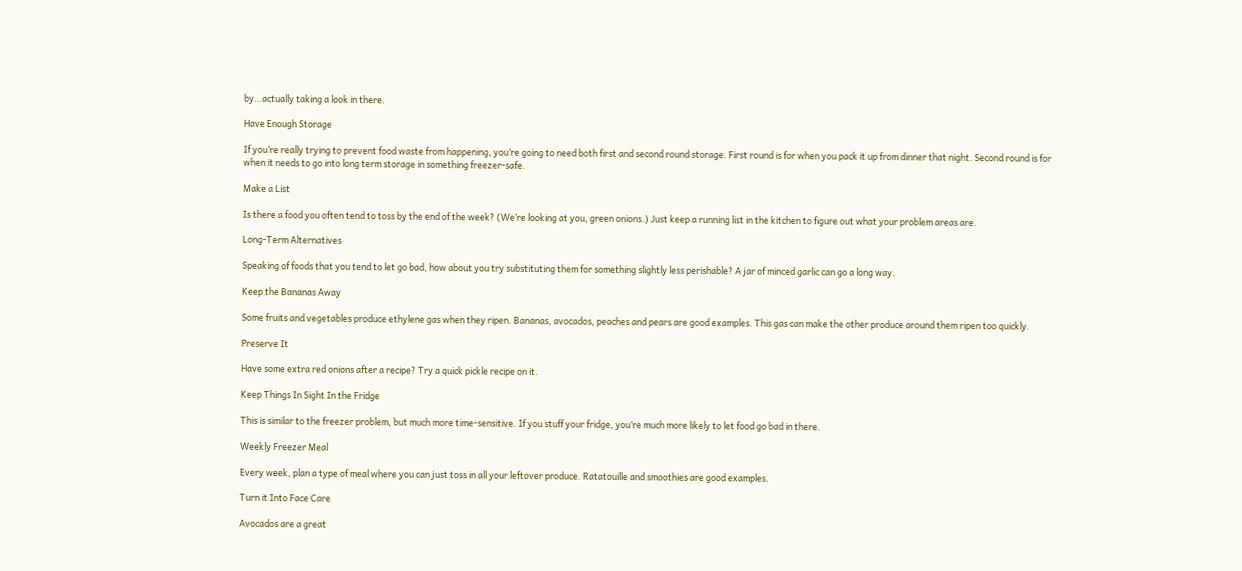by…actually taking a look in there.

Have Enough Storage

If you’re really trying to prevent food waste from happening, you’re going to need both first and second round storage. First round is for when you pack it up from dinner that night. Second round is for when it needs to go into long term storage in something freezer-safe.

Make a List

Is there a food you often tend to toss by the end of the week? (We’re looking at you, green onions.) Just keep a running list in the kitchen to figure out what your problem areas are.

Long-Term Alternatives

Speaking of foods that you tend to let go bad, how about you try substituting them for something slightly less perishable? A jar of minced garlic can go a long way.

Keep the Bananas Away

Some fruits and vegetables produce ethylene gas when they ripen. Bananas, avocados, peaches and pears are good examples. This gas can make the other produce around them ripen too quickly.

Preserve It

Have some extra red onions after a recipe? Try a quick pickle recipe on it.

Keep Things In Sight In the Fridge

This is similar to the freezer problem, but much more time-sensitive. If you stuff your fridge, you’re much more likely to let food go bad in there.

Weekly Freezer Meal

Every week, plan a type of meal where you can just toss in all your leftover produce. Ratatouille and smoothies are good examples.

Turn it Into Face Care

Avocados are a great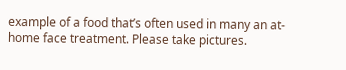example of a food that’s often used in many an at-home face treatment. Please take pictures.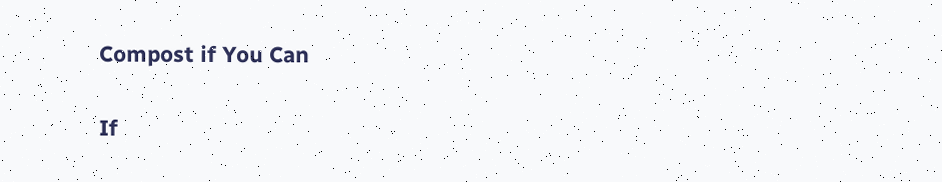Compost if You Can

If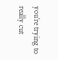you’re trying to really cut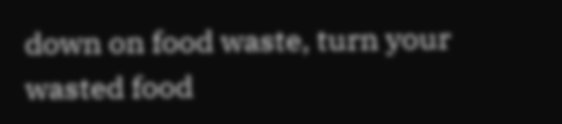down on food waste, turn your wasted food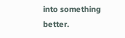into something better.